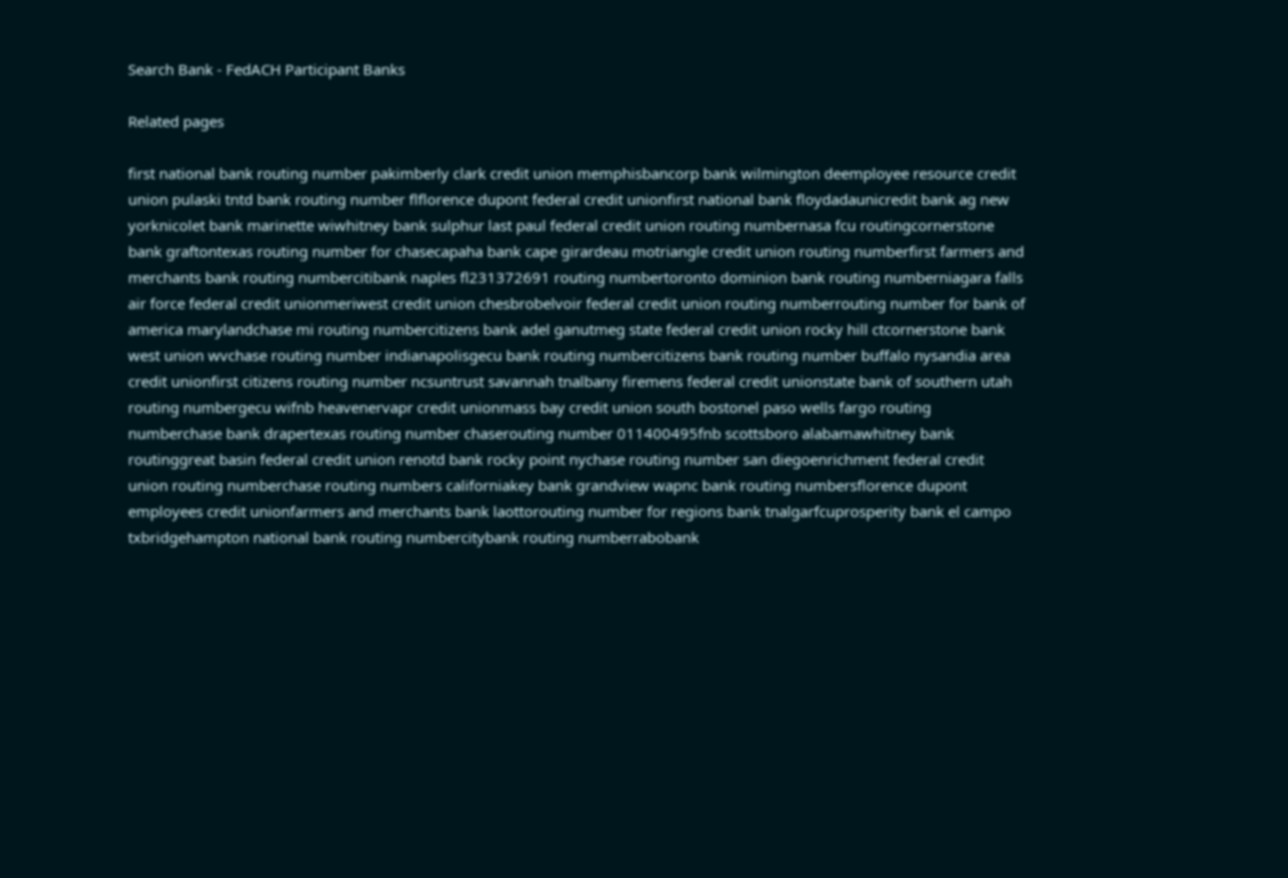Search Bank - FedACH Participant Banks

Related pages

first national bank routing number pakimberly clark credit union memphisbancorp bank wilmington deemployee resource credit union pulaski tntd bank routing number flflorence dupont federal credit unionfirst national bank floydadaunicredit bank ag new yorknicolet bank marinette wiwhitney bank sulphur last paul federal credit union routing numbernasa fcu routingcornerstone bank graftontexas routing number for chasecapaha bank cape girardeau motriangle credit union routing numberfirst farmers and merchants bank routing numbercitibank naples fl231372691 routing numbertoronto dominion bank routing numberniagara falls air force federal credit unionmeriwest credit union chesbrobelvoir federal credit union routing numberrouting number for bank of america marylandchase mi routing numbercitizens bank adel ganutmeg state federal credit union rocky hill ctcornerstone bank west union wvchase routing number indianapolisgecu bank routing numbercitizens bank routing number buffalo nysandia area credit unionfirst citizens routing number ncsuntrust savannah tnalbany firemens federal credit unionstate bank of southern utah routing numbergecu wifnb heavenervapr credit unionmass bay credit union south bostonel paso wells fargo routing numberchase bank drapertexas routing number chaserouting number 011400495fnb scottsboro alabamawhitney bank routinggreat basin federal credit union renotd bank rocky point nychase routing number san diegoenrichment federal credit union routing numberchase routing numbers californiakey bank grandview wapnc bank routing numbersflorence dupont employees credit unionfarmers and merchants bank laottorouting number for regions bank tnalgarfcuprosperity bank el campo txbridgehampton national bank routing numbercitybank routing numberrabobank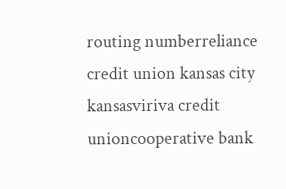routing numberreliance credit union kansas city kansasviriva credit unioncooperative bank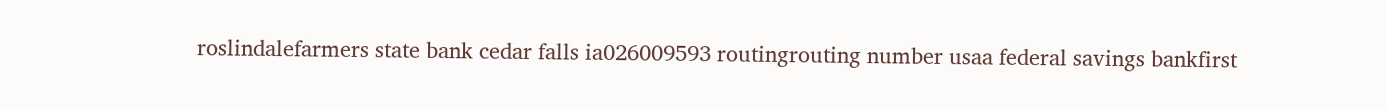roslindalefarmers state bank cedar falls ia026009593 routingrouting number usaa federal savings bankfirst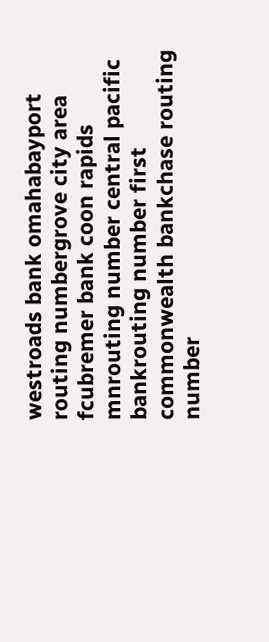westroads bank omahabayport routing numbergrove city area fcubremer bank coon rapids mnrouting number central pacific bankrouting number first commonwealth bankchase routing number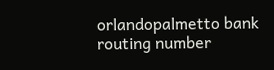orlandopalmetto bank routing number